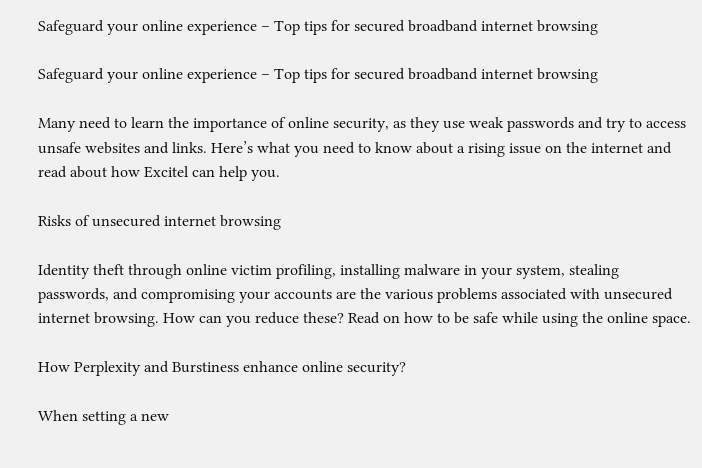Safeguard your online experience – Top tips for secured broadband internet browsing

Safeguard your online experience – Top tips for secured broadband internet browsing

Many need to learn the importance of online security, as they use weak passwords and try to access unsafe websites and links. Here’s what you need to know about a rising issue on the internet and read about how Excitel can help you.

Risks of unsecured internet browsing

Identity theft through online victim profiling, installing malware in your system, stealing passwords, and compromising your accounts are the various problems associated with unsecured internet browsing. How can you reduce these? Read on how to be safe while using the online space.

How Perplexity and Burstiness enhance online security?

When setting a new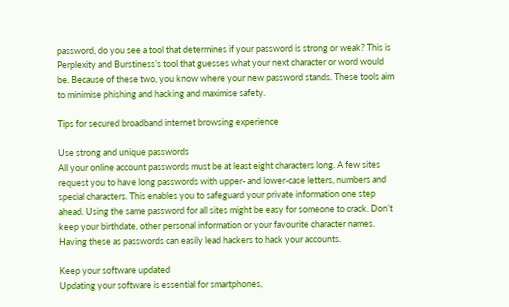password, do you see a tool that determines if your password is strong or weak? This is Perplexity and Burstiness’s tool that guesses what your next character or word would be. Because of these two, you know where your new password stands. These tools aim to minimise phishing and hacking and maximise safety.

Tips for secured broadband internet browsing experience

Use strong and unique passwords
All your online account passwords must be at least eight characters long. A few sites request you to have long passwords with upper- and lower-case letters, numbers and special characters. This enables you to safeguard your private information one step ahead. Using the same password for all sites might be easy for someone to crack. Don’t keep your birthdate, other personal information or your favourite character names. Having these as passwords can easily lead hackers to hack your accounts.

Keep your software updated
Updating your software is essential for smartphones,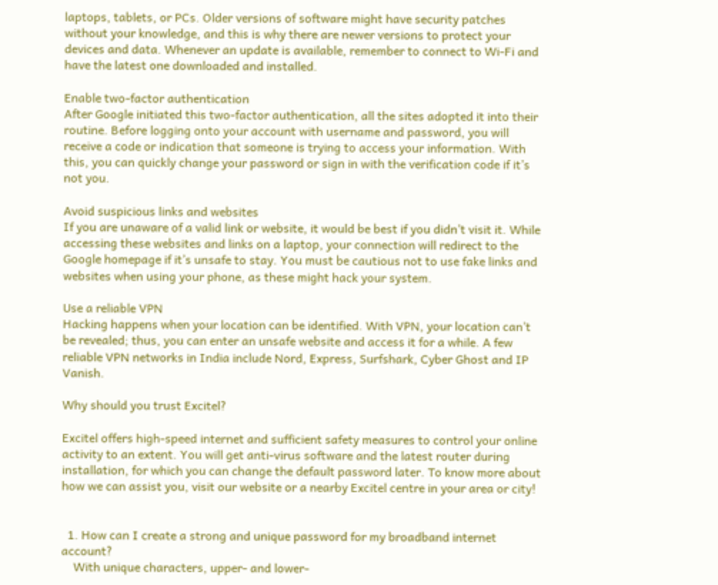laptops, tablets, or PCs. Older versions of software might have security patches without your knowledge, and this is why there are newer versions to protect your devices and data. Whenever an update is available, remember to connect to Wi-Fi and have the latest one downloaded and installed.

Enable two-factor authentication
After Google initiated this two-factor authentication, all the sites adopted it into their routine. Before logging onto your account with username and password, you will receive a code or indication that someone is trying to access your information. With this, you can quickly change your password or sign in with the verification code if it’s not you.

Avoid suspicious links and websites
If you are unaware of a valid link or website, it would be best if you didn’t visit it. While accessing these websites and links on a laptop, your connection will redirect to the Google homepage if it’s unsafe to stay. You must be cautious not to use fake links and websites when using your phone, as these might hack your system.

Use a reliable VPN
Hacking happens when your location can be identified. With VPN, your location can’t be revealed; thus, you can enter an unsafe website and access it for a while. A few reliable VPN networks in India include Nord, Express, Surfshark, Cyber Ghost and IP Vanish.

Why should you trust Excitel?

Excitel offers high-speed internet and sufficient safety measures to control your online activity to an extent. You will get anti-virus software and the latest router during installation, for which you can change the default password later. To know more about how we can assist you, visit our website or a nearby Excitel centre in your area or city!


  1. How can I create a strong and unique password for my broadband internet account?
    With unique characters, upper- and lower-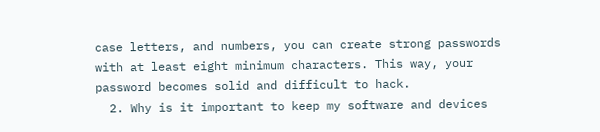case letters, and numbers, you can create strong passwords with at least eight minimum characters. This way, your password becomes solid and difficult to hack.
  2. Why is it important to keep my software and devices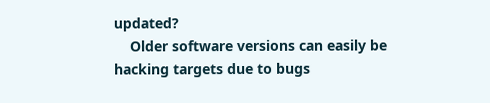updated?
    Older software versions can easily be hacking targets due to bugs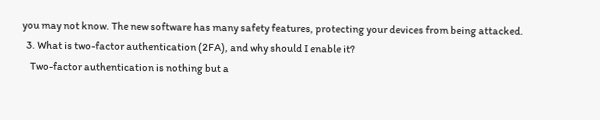you may not know. The new software has many safety features, protecting your devices from being attacked.
  3. What is two-factor authentication (2FA), and why should I enable it?
    Two-factor authentication is nothing but a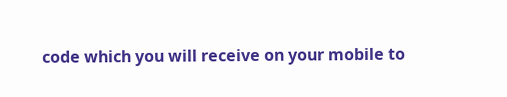code which you will receive on your mobile to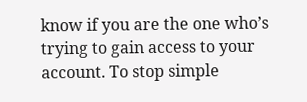know if you are the one who’s trying to gain access to your account. To stop simple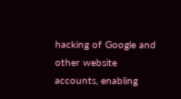hacking of Google and other website accounts, enabling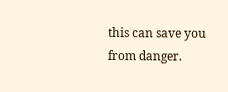this can save you from danger.